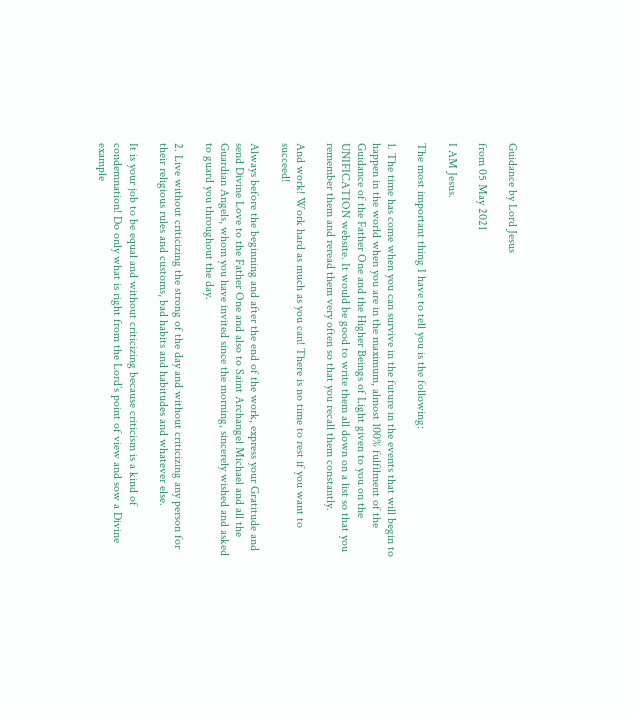Guidance by Lord Jesus

from 05 May 2021

I AM Jesus.

The most important thing I have to tell you is the following:

1. The time has come when you can survive in the future in the events that will begin to happen in the world when you are in the maximum, almost 100% fulfilment of the Guidance of the Father One and the Higher Beings of Light given to you on the UNIFICATION website. It would be good to write them all down on a list so that you remember them and reread them very often so that you recall them constantly.

And work! Work hard as much as you can! There is no time to rest if you want to succeed!

Always before the beginning and after the end of the work, express your Gratitude and send Divine Love to the Father One and also to Saint Archangel Michael and all the Guardian Angels, whom you have invited since the morning, sincerely wished and asked to guard you throughout the day.

2. Live without criticizing the strong of the day and without criticizing any person for their religious rules and customs, bad habits and habitudes and whatever else.

It is your job to be equal and without criticizing because criticism is a kind of condemnation! Do only what is right from the Lord’s point of view and sow a Divine example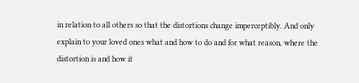in relation to all others so that the distortions change imperceptibly. And only explain to your loved ones what and how to do and for what reason, where the distortion is and how it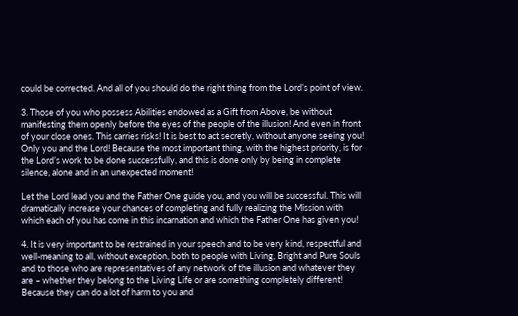could be corrected. And all of you should do the right thing from the Lord’s point of view.

3. Those of you who possess Abilities endowed as a Gift from Above, be without manifesting them openly before the eyes of the people of the illusion! And even in front of your close ones. This carries risks! It is best to act secretly, without anyone seeing you! Only you and the Lord! Because the most important thing, with the highest priority, is for the Lord’s work to be done successfully, and this is done only by being in complete silence, alone and in an unexpected moment!

Let the Lord lead you and the Father One guide you, and you will be successful. This will dramatically increase your chances of completing and fully realizing the Mission with which each of you has come in this incarnation and which the Father One has given you!

4. It is very important to be restrained in your speech and to be very kind, respectful and well-meaning to all, without exception, both to people with Living, Bright and Pure Souls and to those who are representatives of any network of the illusion and whatever they are – whether they belong to the Living Life or are something completely different! Because they can do a lot of harm to you and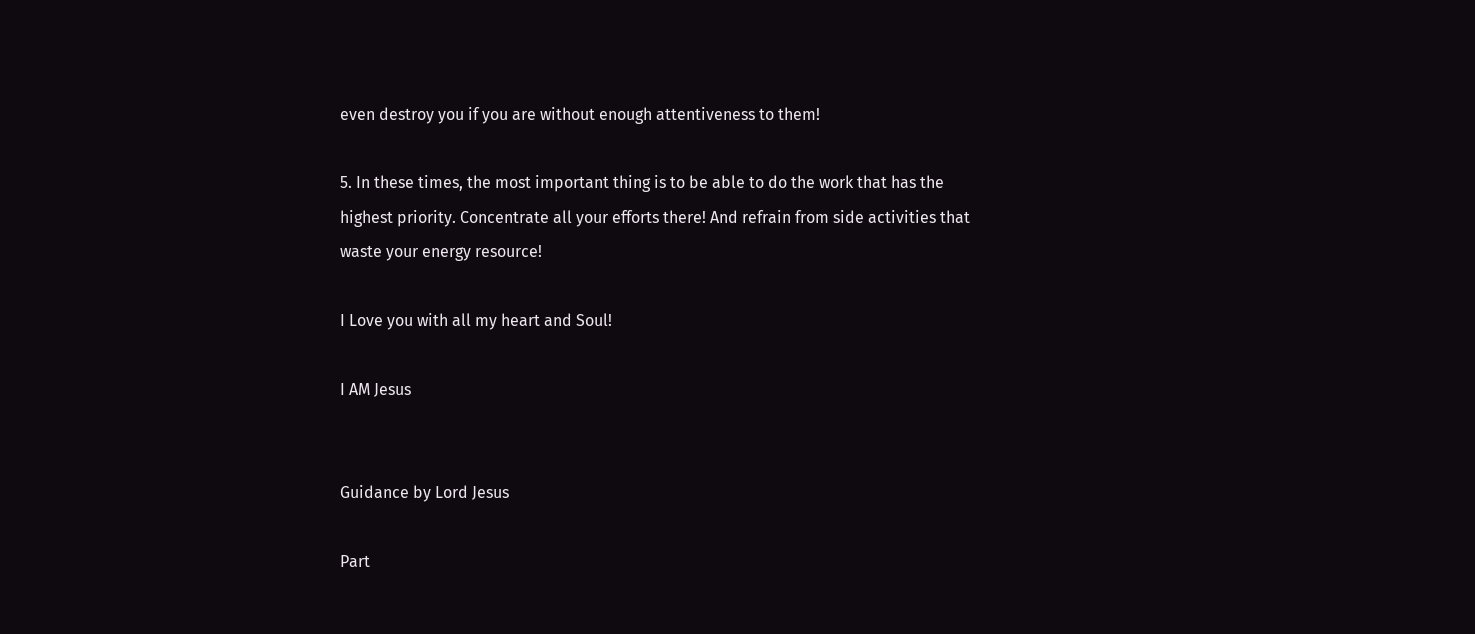even destroy you if you are without enough attentiveness to them!

5. In these times, the most important thing is to be able to do the work that has the highest priority. Concentrate all your efforts there! And refrain from side activities that waste your energy resource!

I Love you with all my heart and Soul!

I AM Jesus


Guidance by Lord Jesus

Part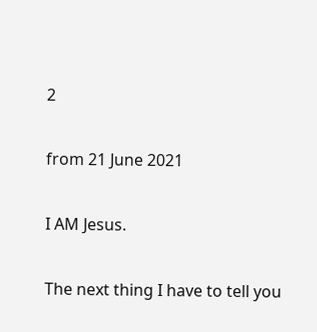2

from 21 June 2021

I AM Jesus.

The next thing I have to tell you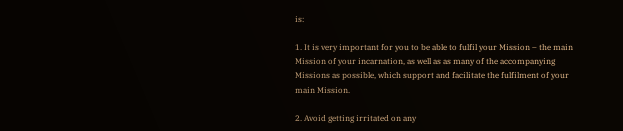is:

1. It is very important for you to be able to fulfil your Mission – the main Mission of your incarnation, as well as as many of the accompanying Missions as possible, which support and facilitate the fulfilment of your main Mission.

2. Avoid getting irritated on any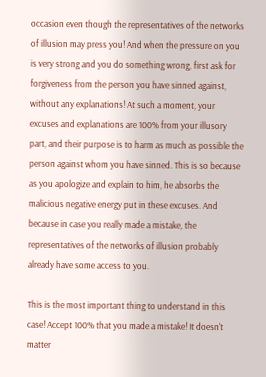occasion even though the representatives of the networks of illusion may press you! And when the pressure on you is very strong and you do something wrong, first ask for forgiveness from the person you have sinned against, without any explanations! At such a moment, your excuses and explanations are 100% from your illusory part, and their purpose is to harm as much as possible the person against whom you have sinned. This is so because as you apologize and explain to him, he absorbs the malicious negative energy put in these excuses. And because in case you really made a mistake, the representatives of the networks of illusion probably already have some access to you.

This is the most important thing to understand in this case! Accept 100% that you made a mistake! It doesn't matter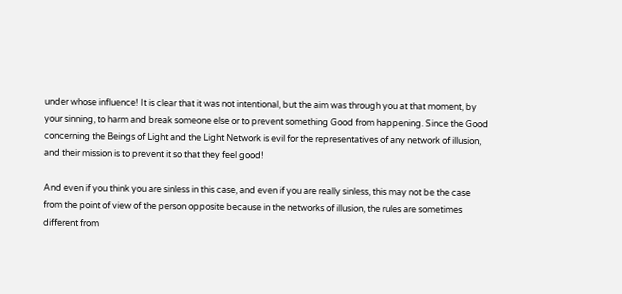under whose influence! It is clear that it was not intentional, but the aim was through you at that moment, by your sinning, to harm and break someone else or to prevent something Good from happening. Since the Good concerning the Beings of Light and the Light Network is evil for the representatives of any network of illusion, and their mission is to prevent it so that they feel good!

And even if you think you are sinless in this case, and even if you are really sinless, this may not be the case from the point of view of the person opposite because in the networks of illusion, the rules are sometimes different from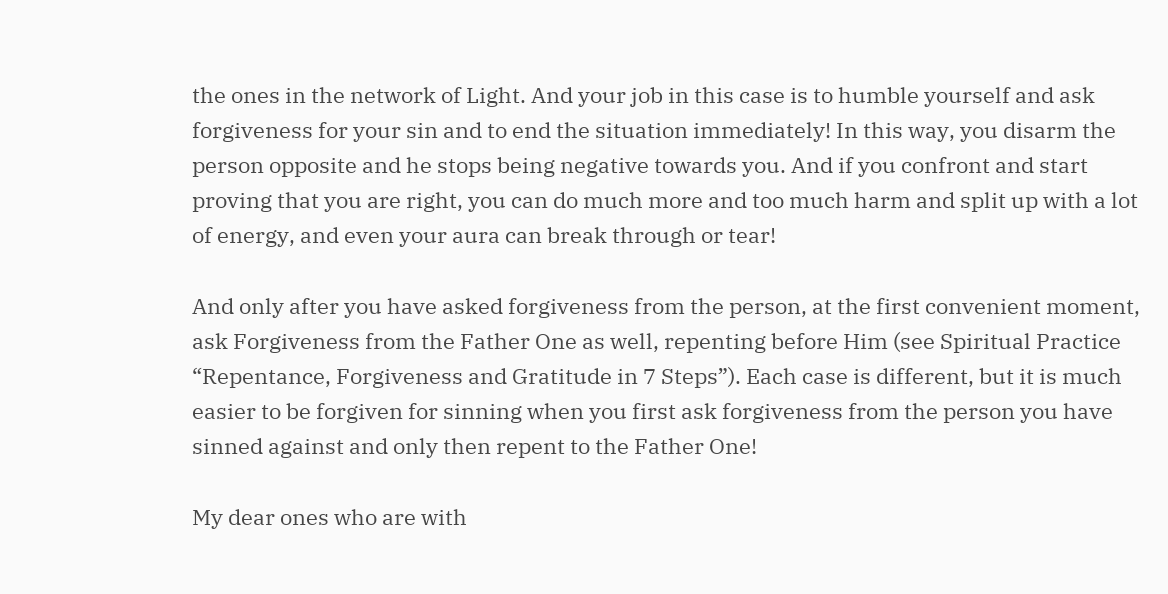the ones in the network of Light. And your job in this case is to humble yourself and ask forgiveness for your sin and to end the situation immediately! In this way, you disarm the person opposite and he stops being negative towards you. And if you confront and start proving that you are right, you can do much more and too much harm and split up with a lot of energy, and even your aura can break through or tear!

And only after you have asked forgiveness from the person, at the first convenient moment, ask Forgiveness from the Father One as well, repenting before Him (see Spiritual Practice “Repentance, Forgiveness and Gratitude in 7 Steps”). Each case is different, but it is much easier to be forgiven for sinning when you first ask forgiveness from the person you have sinned against and only then repent to the Father One!

My dear ones who are with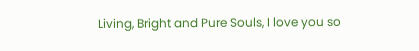Living, Bright and Pure Souls, I love you so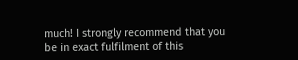much! I strongly recommend that you be in exact fulfilment of this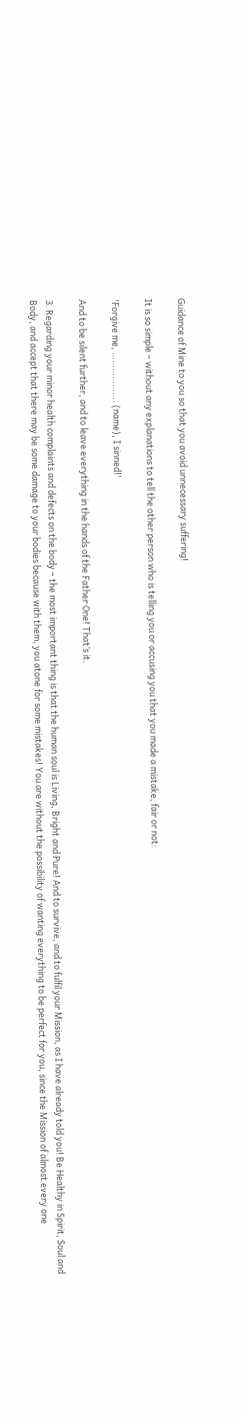Guidance of Mine to you so that you avoid unnecessary suffering!

It is so simple – without any explanations to tell the other person who is telling you or accusing you that you made a mistake, fair or not:

'Forgive me, ………………. (name), I sinned!'

And to be silent further, and to leave everything in the hands of the Father One! That’s it.

3. Regarding your minor health complaints and defects on the body – the most important thing is that the human soul is Living, Bright and Pure! And to survive, and to fulfil your Mission, as I have already told you! Be Healthy in Spirit, Soul and Body, and accept that there may be some damage to your bodies because with them, you atone for some mistakes! You are without the possibility of wanting everything to be perfect for you, since the Mission of almost every one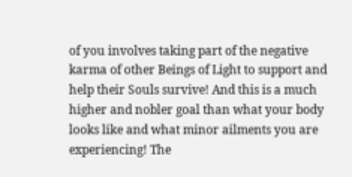of you involves taking part of the negative karma of other Beings of Light to support and help their Souls survive! And this is a much higher and nobler goal than what your body looks like and what minor ailments you are experiencing! The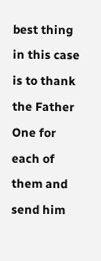best thing in this case is to thank the Father One for each of them and send him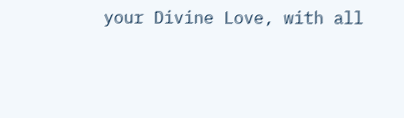your Divine Love, with all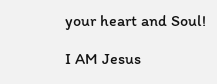your heart and Soul!

I AM Jesus